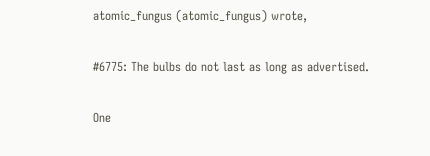atomic_fungus (atomic_fungus) wrote,

#6775: The bulbs do not last as long as advertised.

One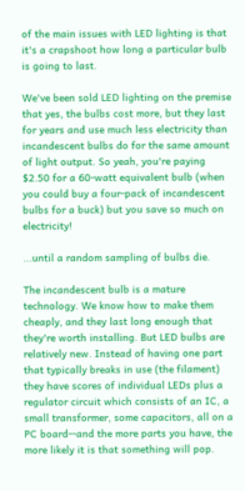of the main issues with LED lighting is that it's a crapshoot how long a particular bulb is going to last.

We've been sold LED lighting on the premise that yes, the bulbs cost more, but they last for years and use much less electricity than incandescent bulbs do for the same amount of light output. So yeah, you're paying $2.50 for a 60-watt equivalent bulb (when you could buy a four-pack of incandescent bulbs for a buck) but you save so much on electricity!

...until a random sampling of bulbs die.

The incandescent bulb is a mature technology. We know how to make them cheaply, and they last long enough that they're worth installing. But LED bulbs are relatively new. Instead of having one part that typically breaks in use (the filament) they have scores of individual LEDs plus a regulator circuit which consists of an IC, a small transformer, some capacitors, all on a PC board--and the more parts you have, the more likely it is that something will pop.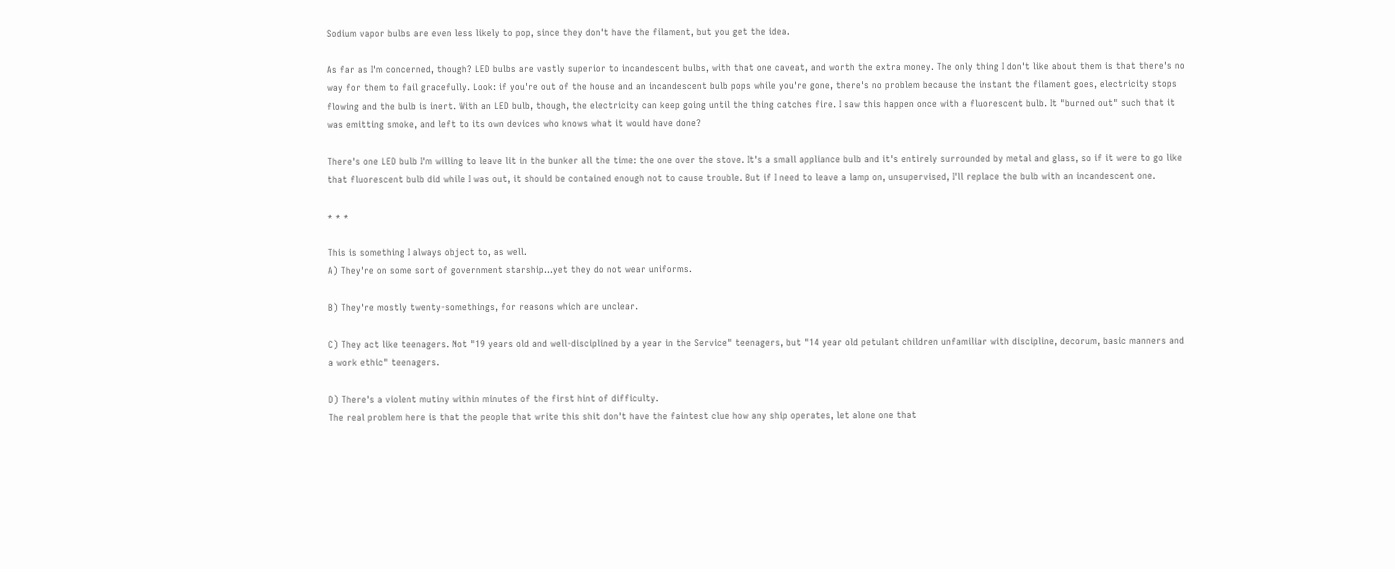Sodium vapor bulbs are even less likely to pop, since they don't have the filament, but you get the idea.

As far as I'm concerned, though? LED bulbs are vastly superior to incandescent bulbs, with that one caveat, and worth the extra money. The only thing I don't like about them is that there's no way for them to fail gracefully. Look: if you're out of the house and an incandescent bulb pops while you're gone, there's no problem because the instant the filament goes, electricity stops flowing and the bulb is inert. With an LED bulb, though, the electricity can keep going until the thing catches fire. I saw this happen once with a fluorescent bulb. It "burned out" such that it was emitting smoke, and left to its own devices who knows what it would have done?

There's one LED bulb I'm willing to leave lit in the bunker all the time: the one over the stove. It's a small appliance bulb and it's entirely surrounded by metal and glass, so if it were to go like that fluorescent bulb did while I was out, it should be contained enough not to cause trouble. But if I need to leave a lamp on, unsupervised, I'll replace the bulb with an incandescent one.

* * *

This is something I always object to, as well.
A) They're on some sort of government starship...yet they do not wear uniforms.

B) They're mostly twenty-somethings, for reasons which are unclear.

C) They act like teenagers. Not "19 years old and well-disciplined by a year in the Service" teenagers, but "14 year old petulant children unfamiliar with discipline, decorum, basic manners and a work ethic" teenagers.

D) There's a violent mutiny within minutes of the first hint of difficulty.
The real problem here is that the people that write this shit don't have the faintest clue how any ship operates, let alone one that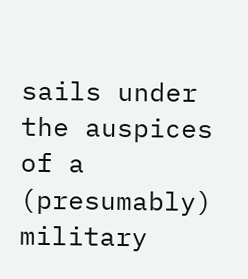sails under the auspices of a (presumably) military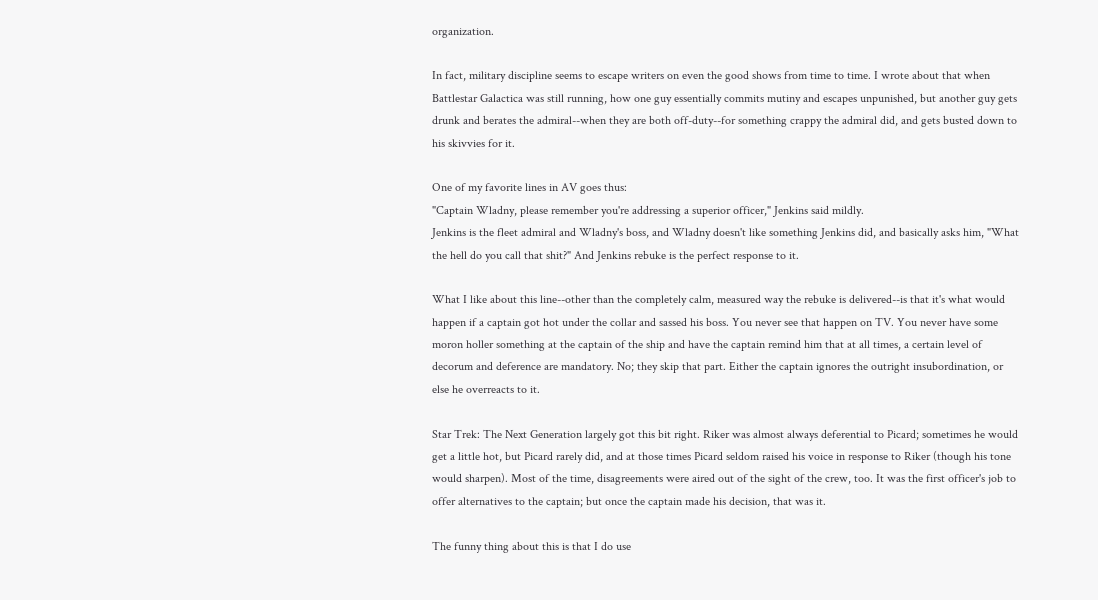organization.

In fact, military discipline seems to escape writers on even the good shows from time to time. I wrote about that when Battlestar Galactica was still running, how one guy essentially commits mutiny and escapes unpunished, but another guy gets drunk and berates the admiral--when they are both off-duty--for something crappy the admiral did, and gets busted down to his skivvies for it.

One of my favorite lines in AV goes thus:
"Captain Wladny, please remember you're addressing a superior officer," Jenkins said mildly.
Jenkins is the fleet admiral and Wladny's boss, and Wladny doesn't like something Jenkins did, and basically asks him, "What the hell do you call that shit?" And Jenkins rebuke is the perfect response to it.

What I like about this line--other than the completely calm, measured way the rebuke is delivered--is that it's what would happen if a captain got hot under the collar and sassed his boss. You never see that happen on TV. You never have some moron holler something at the captain of the ship and have the captain remind him that at all times, a certain level of decorum and deference are mandatory. No; they skip that part. Either the captain ignores the outright insubordination, or else he overreacts to it.

Star Trek: The Next Generation largely got this bit right. Riker was almost always deferential to Picard; sometimes he would get a little hot, but Picard rarely did, and at those times Picard seldom raised his voice in response to Riker (though his tone would sharpen). Most of the time, disagreements were aired out of the sight of the crew, too. It was the first officer's job to offer alternatives to the captain; but once the captain made his decision, that was it.

The funny thing about this is that I do use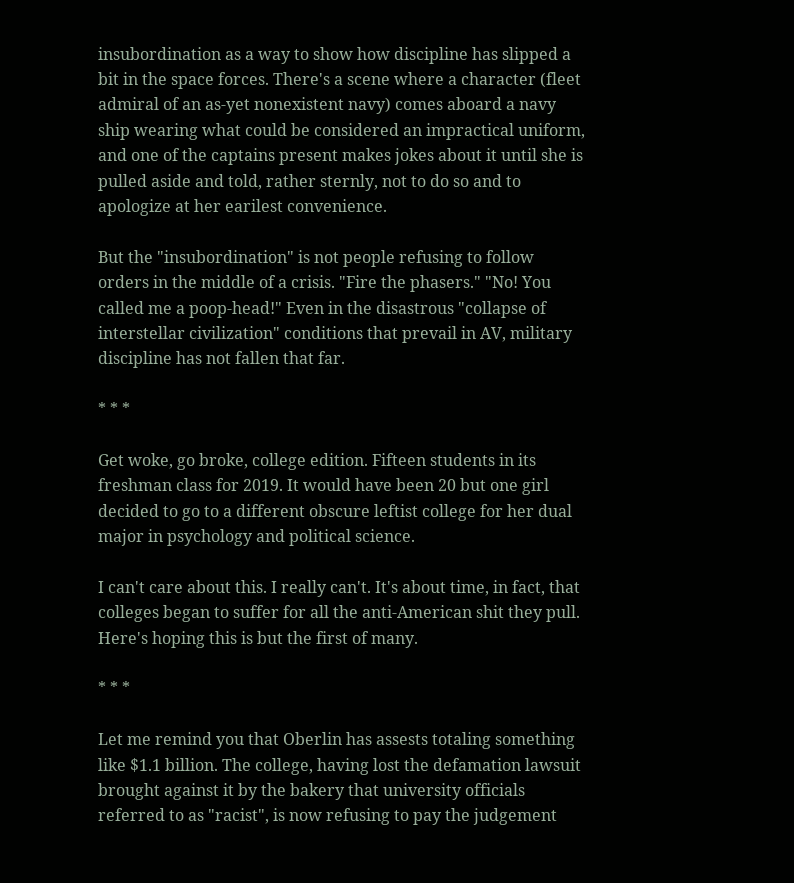insubordination as a way to show how discipline has slipped a bit in the space forces. There's a scene where a character (fleet admiral of an as-yet nonexistent navy) comes aboard a navy ship wearing what could be considered an impractical uniform, and one of the captains present makes jokes about it until she is pulled aside and told, rather sternly, not to do so and to apologize at her earilest convenience.

But the "insubordination" is not people refusing to follow orders in the middle of a crisis. "Fire the phasers." "No! You called me a poop-head!" Even in the disastrous "collapse of interstellar civilization" conditions that prevail in AV, military discipline has not fallen that far.

* * *

Get woke, go broke, college edition. Fifteen students in its freshman class for 2019. It would have been 20 but one girl decided to go to a different obscure leftist college for her dual major in psychology and political science.

I can't care about this. I really can't. It's about time, in fact, that colleges began to suffer for all the anti-American shit they pull. Here's hoping this is but the first of many.

* * *

Let me remind you that Oberlin has assests totaling something like $1.1 billion. The college, having lost the defamation lawsuit brought against it by the bakery that university officials referred to as "racist", is now refusing to pay the judgement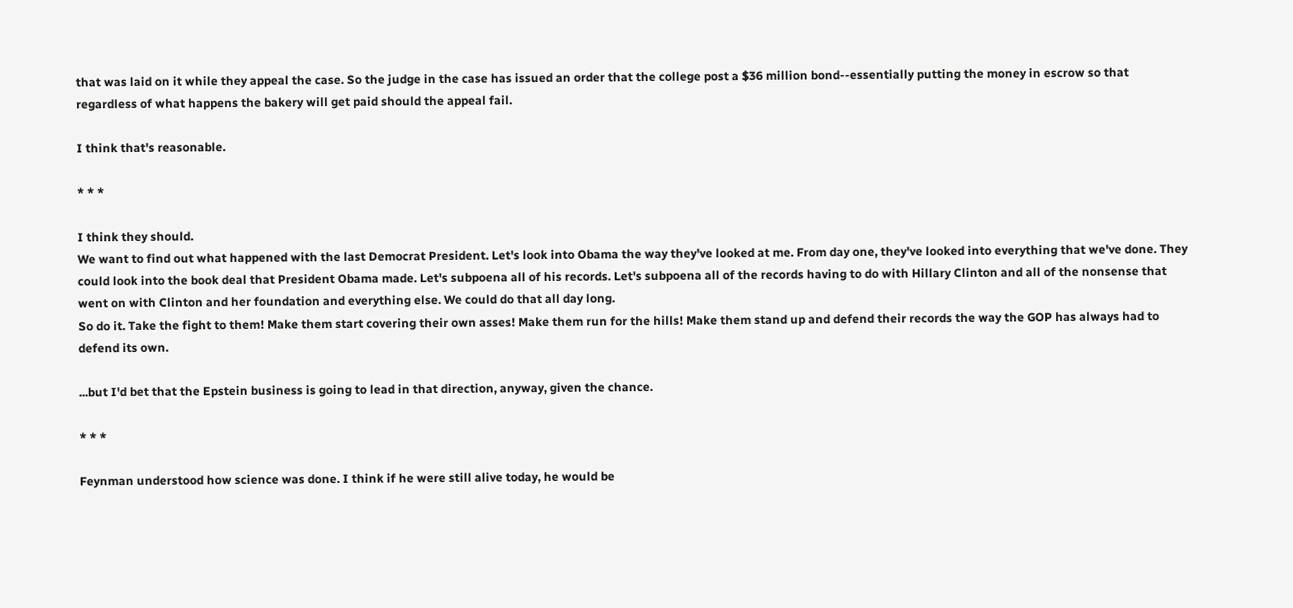that was laid on it while they appeal the case. So the judge in the case has issued an order that the college post a $36 million bond--essentially putting the money in escrow so that regardless of what happens the bakery will get paid should the appeal fail.

I think that's reasonable.

* * *

I think they should.
We want to find out what happened with the last Democrat President. Let's look into Obama the way they've looked at me. From day one, they've looked into everything that we've done. They could look into the book deal that President Obama made. Let's subpoena all of his records. Let's subpoena all of the records having to do with Hillary Clinton and all of the nonsense that went on with Clinton and her foundation and everything else. We could do that all day long.
So do it. Take the fight to them! Make them start covering their own asses! Make them run for the hills! Make them stand up and defend their records the way the GOP has always had to defend its own.

...but I'd bet that the Epstein business is going to lead in that direction, anyway, given the chance.

* * *

Feynman understood how science was done. I think if he were still alive today, he would be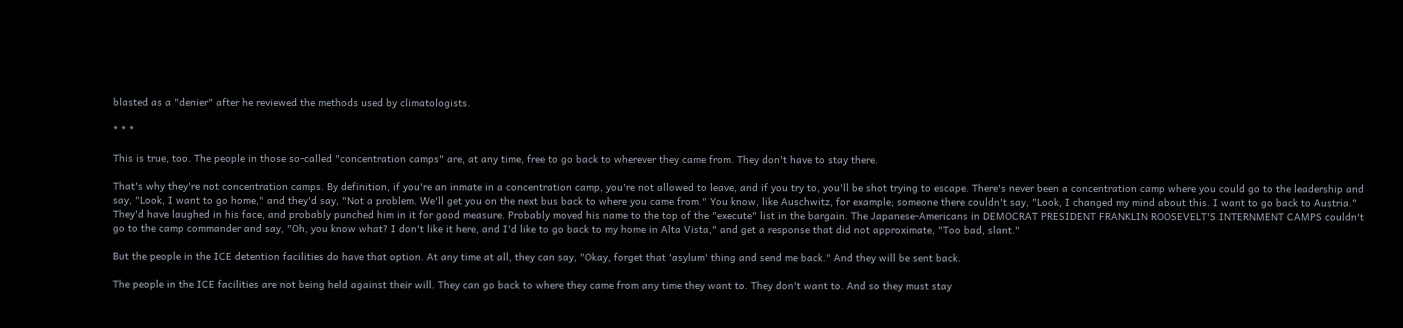blasted as a "denier" after he reviewed the methods used by climatologists.

* * *

This is true, too. The people in those so-called "concentration camps" are, at any time, free to go back to wherever they came from. They don't have to stay there.

That's why they're not concentration camps. By definition, if you're an inmate in a concentration camp, you're not allowed to leave, and if you try to, you'll be shot trying to escape. There's never been a concentration camp where you could go to the leadership and say, "Look, I want to go home," and they'd say, "Not a problem. We'll get you on the next bus back to where you came from." You know, like Auschwitz, for example; someone there couldn't say, "Look, I changed my mind about this. I want to go back to Austria." They'd have laughed in his face, and probably punched him in it for good measure. Probably moved his name to the top of the "execute" list in the bargain. The Japanese-Americans in DEMOCRAT PRESIDENT FRANKLIN ROOSEVELT'S INTERNMENT CAMPS couldn't go to the camp commander and say, "Oh, you know what? I don't like it here, and I'd like to go back to my home in Alta Vista," and get a response that did not approximate, "Too bad, slant."

But the people in the ICE detention facilities do have that option. At any time at all, they can say, "Okay, forget that 'asylum' thing and send me back." And they will be sent back.

The people in the ICE facilities are not being held against their will. They can go back to where they came from any time they want to. They don't want to. And so they must stay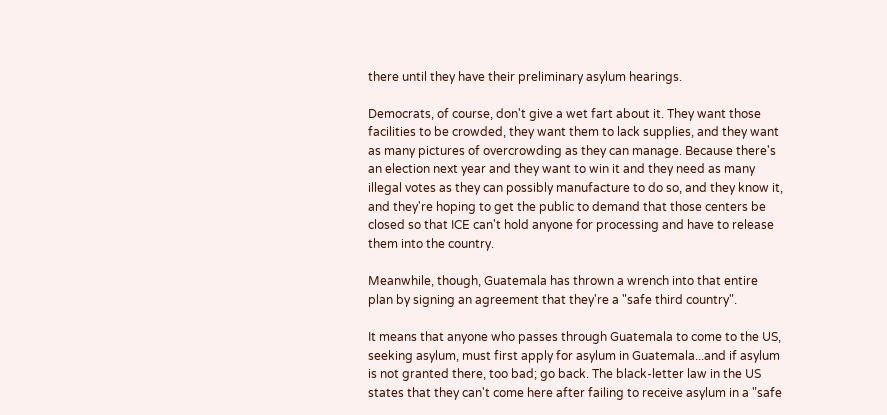there until they have their preliminary asylum hearings.

Democrats, of course, don't give a wet fart about it. They want those facilities to be crowded, they want them to lack supplies, and they want as many pictures of overcrowding as they can manage. Because there's an election next year and they want to win it and they need as many illegal votes as they can possibly manufacture to do so, and they know it, and they're hoping to get the public to demand that those centers be closed so that ICE can't hold anyone for processing and have to release them into the country.

Meanwhile, though, Guatemala has thrown a wrench into that entire plan by signing an agreement that they're a "safe third country".

It means that anyone who passes through Guatemala to come to the US, seeking asylum, must first apply for asylum in Guatemala...and if asylum is not granted there, too bad; go back. The black-letter law in the US states that they can't come here after failing to receive asylum in a "safe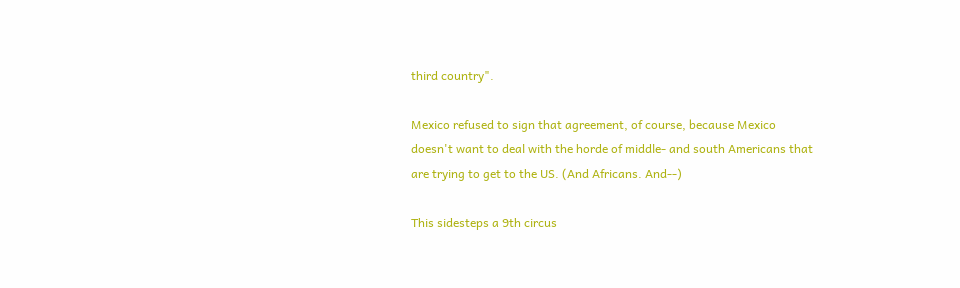third country".

Mexico refused to sign that agreement, of course, because Mexico doesn't want to deal with the horde of middle- and south Americans that are trying to get to the US. (And Africans. And--)

This sidesteps a 9th circus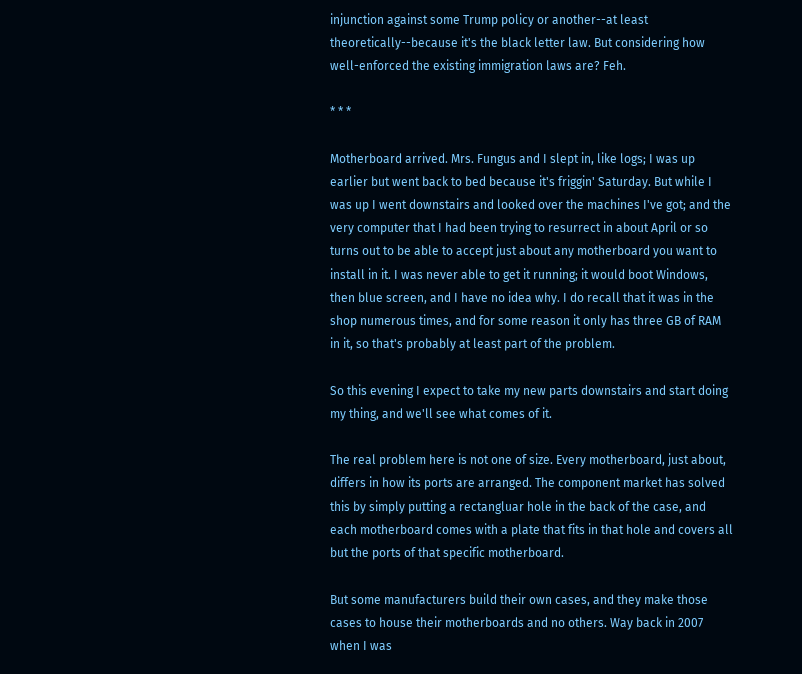injunction against some Trump policy or another--at least theoretically--because it's the black letter law. But considering how well-enforced the existing immigration laws are? Feh.

* * *

Motherboard arrived. Mrs. Fungus and I slept in, like logs; I was up earlier but went back to bed because it's friggin' Saturday. But while I was up I went downstairs and looked over the machines I've got; and the very computer that I had been trying to resurrect in about April or so turns out to be able to accept just about any motherboard you want to install in it. I was never able to get it running; it would boot Windows, then blue screen, and I have no idea why. I do recall that it was in the shop numerous times, and for some reason it only has three GB of RAM in it, so that's probably at least part of the problem.

So this evening I expect to take my new parts downstairs and start doing my thing, and we'll see what comes of it.

The real problem here is not one of size. Every motherboard, just about, differs in how its ports are arranged. The component market has solved this by simply putting a rectangluar hole in the back of the case, and each motherboard comes with a plate that fits in that hole and covers all but the ports of that specific motherboard.

But some manufacturers build their own cases, and they make those cases to house their motherboards and no others. Way back in 2007 when I was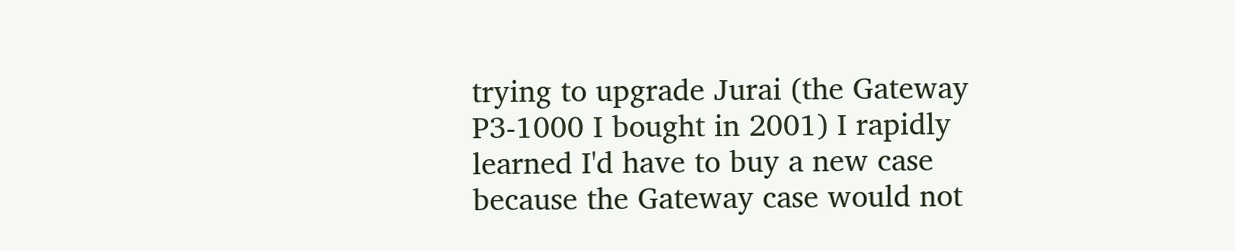trying to upgrade Jurai (the Gateway P3-1000 I bought in 2001) I rapidly learned I'd have to buy a new case because the Gateway case would not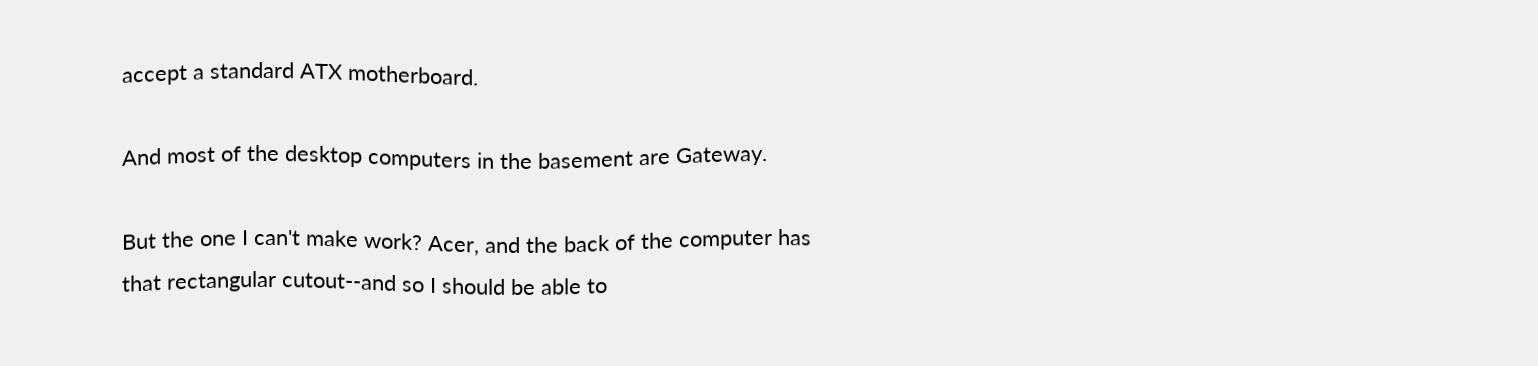accept a standard ATX motherboard.

And most of the desktop computers in the basement are Gateway.

But the one I can't make work? Acer, and the back of the computer has that rectangular cutout--and so I should be able to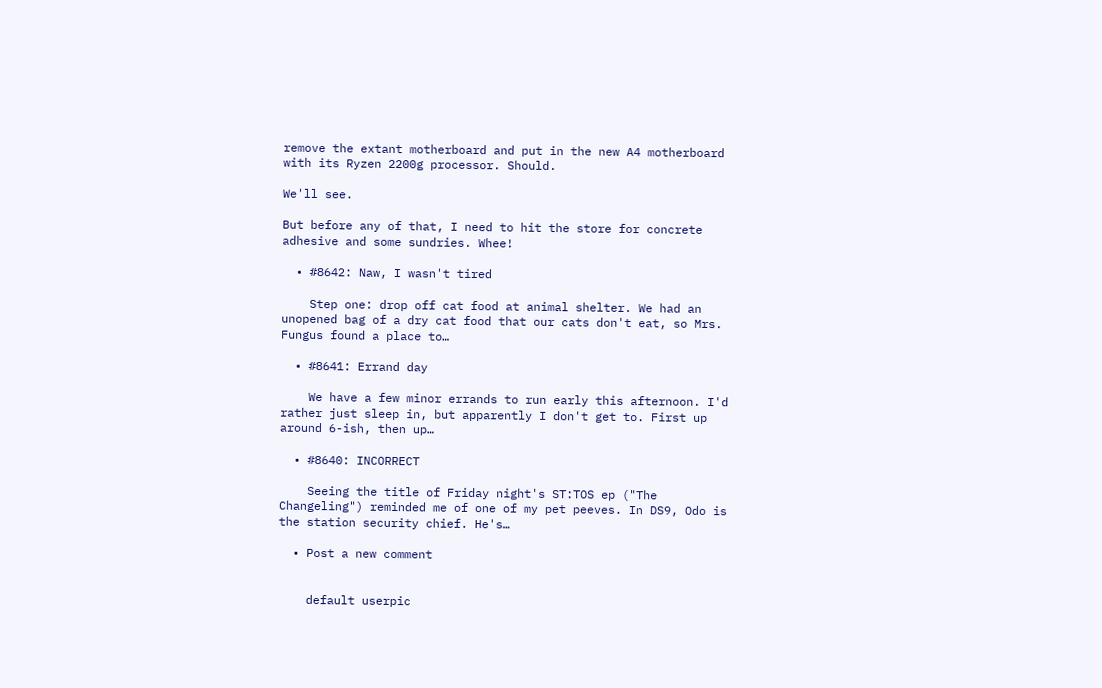remove the extant motherboard and put in the new A4 motherboard with its Ryzen 2200g processor. Should.

We'll see.

But before any of that, I need to hit the store for concrete adhesive and some sundries. Whee!

  • #8642: Naw, I wasn't tired

    Step one: drop off cat food at animal shelter. We had an unopened bag of a dry cat food that our cats don't eat, so Mrs. Fungus found a place to…

  • #8641: Errand day

    We have a few minor errands to run early this afternoon. I'd rather just sleep in, but apparently I don't get to. First up around 6-ish, then up…

  • #8640: INCORRECT

    Seeing the title of Friday night's ST:TOS ep ("The Changeling") reminded me of one of my pet peeves. In DS9, Odo is the station security chief. He's…

  • Post a new comment


    default userpic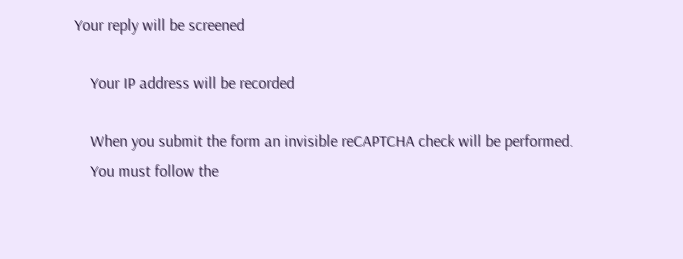Your reply will be screened

    Your IP address will be recorded

    When you submit the form an invisible reCAPTCHA check will be performed.
    You must follow the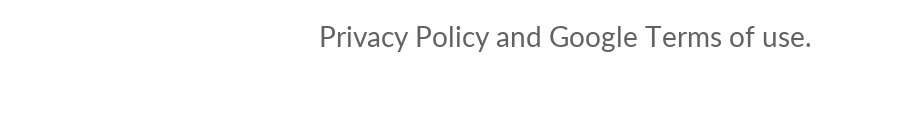Privacy Policy and Google Terms of use.